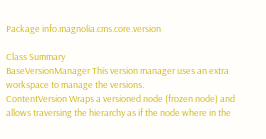Package info.magnolia.cms.core.version

Class Summary
BaseVersionManager This version manager uses an extra workspace to manage the versions.
ContentVersion Wraps a versioned node (frozen node) and allows traversing the hierarchy as if the node where in the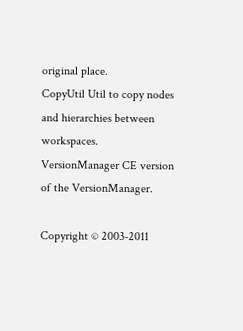original place.
CopyUtil Util to copy nodes and hierarchies between workspaces.
VersionManager CE version of the VersionManager.

Copyright © 2003-2011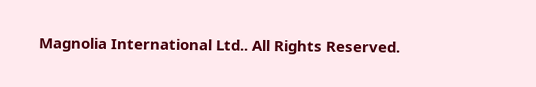Magnolia International Ltd.. All Rights Reserved.